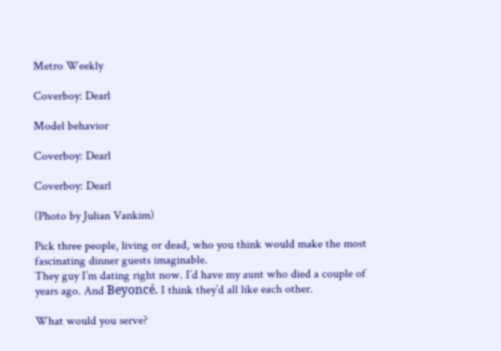Metro Weekly

Coverboy: Dearl

Model behavior

Coverboy: Dearl

Coverboy: Dearl

(Photo by Julian Vankim)

Pick three people, living or dead, who you think would make the most fascinating dinner guests imaginable.
They guy I’m dating right now. I’d have my aunt who died a couple of years ago. And Beyoncé. I think they’d all like each other.

What would you serve?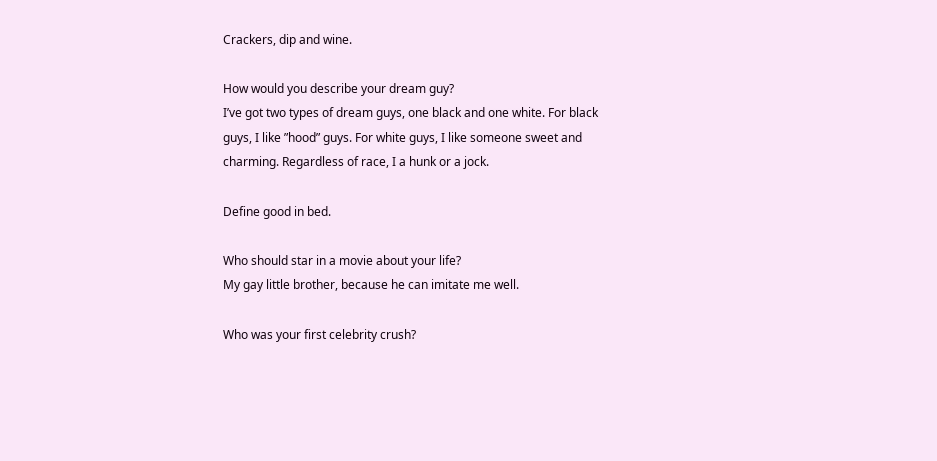Crackers, dip and wine.

How would you describe your dream guy?
I’ve got two types of dream guys, one black and one white. For black guys, I like ”hood” guys. For white guys, I like someone sweet and charming. Regardless of race, I a hunk or a jock.

Define good in bed.

Who should star in a movie about your life?
My gay little brother, because he can imitate me well.

Who was your first celebrity crush?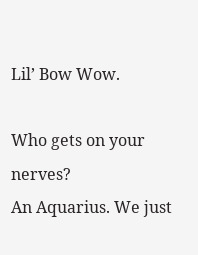Lil’ Bow Wow.

Who gets on your nerves?
An Aquarius. We just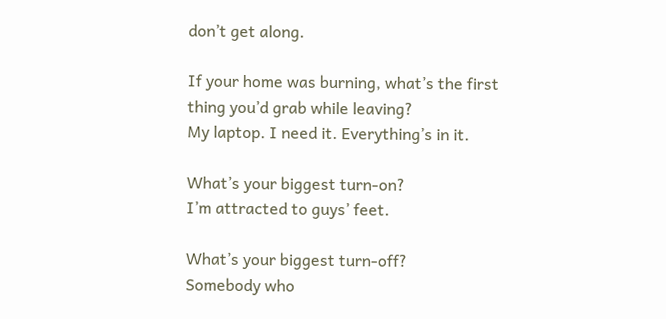don’t get along.

If your home was burning, what’s the first thing you’d grab while leaving?
My laptop. I need it. Everything’s in it.

What’s your biggest turn-on?
I’m attracted to guys’ feet.

What’s your biggest turn-off?
Somebody who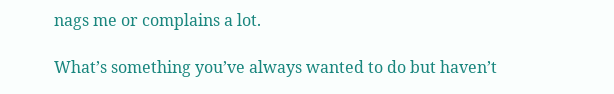nags me or complains a lot.

What’s something you’ve always wanted to do but haven’t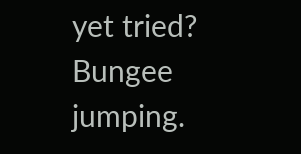yet tried?
Bungee jumping.